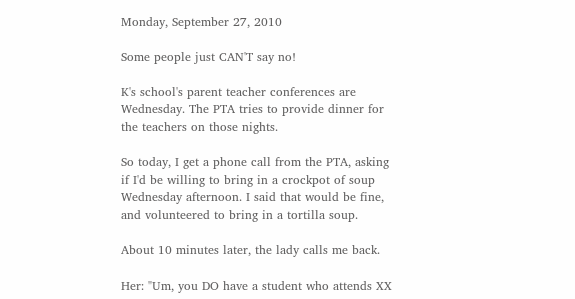Monday, September 27, 2010

Some people just CAN'T say no!

K's school's parent teacher conferences are Wednesday. The PTA tries to provide dinner for the teachers on those nights.

So today, I get a phone call from the PTA, asking if I'd be willing to bring in a crockpot of soup Wednesday afternoon. I said that would be fine, and volunteered to bring in a tortilla soup.

About 10 minutes later, the lady calls me back.

Her: "Um, you DO have a student who attends XX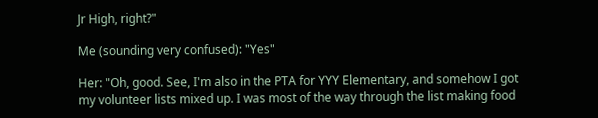Jr High, right?"

Me (sounding very confused): "Yes"

Her: "Oh, good. See, I'm also in the PTA for YYY Elementary, and somehow I got my volunteer lists mixed up. I was most of the way through the list making food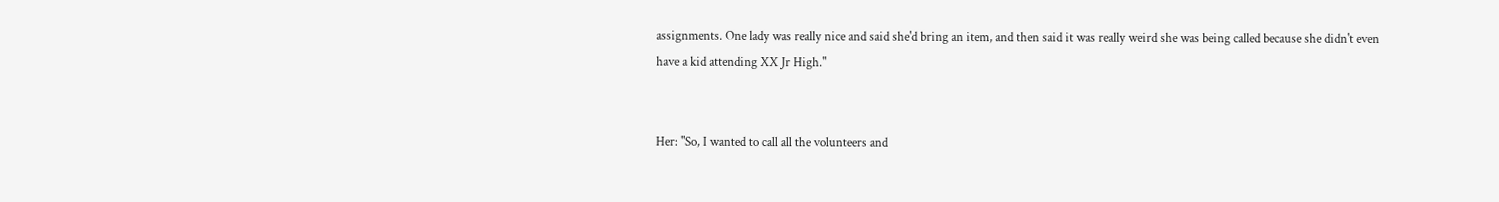assignments. One lady was really nice and said she'd bring an item, and then said it was really weird she was being called because she didn't even have a kid attending XX Jr High."


Her: "So, I wanted to call all the volunteers and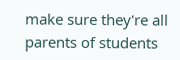make sure they're all parents of students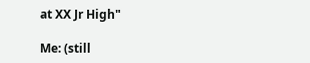at XX Jr High"

Me: (still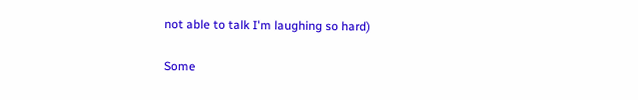not able to talk I'm laughing so hard)

Some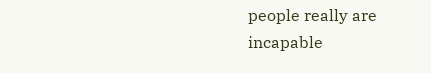people really are incapable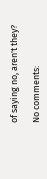of saying no, aren't they?

No comments: